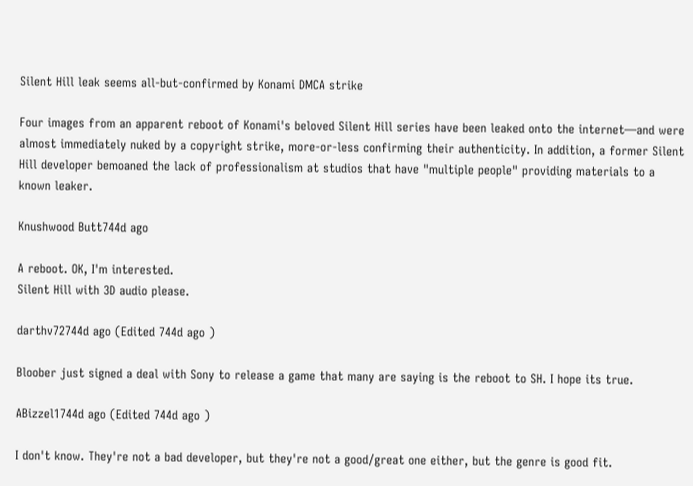Silent Hill leak seems all-but-confirmed by Konami DMCA strike

Four images from an apparent reboot of Konami's beloved Silent Hill series have been leaked onto the internet—and were almost immediately nuked by a copyright strike, more-or-less confirming their authenticity. In addition, a former Silent Hill developer bemoaned the lack of professionalism at studios that have "multiple people" providing materials to a known leaker.

Knushwood Butt744d ago

A reboot. OK, I'm interested.
Silent Hill with 3D audio please.

darthv72744d ago (Edited 744d ago )

Bloober just signed a deal with Sony to release a game that many are saying is the reboot to SH. I hope its true.

ABizzel1744d ago (Edited 744d ago )

I don't know. They're not a bad developer, but they're not a good/great one either, but the genre is good fit.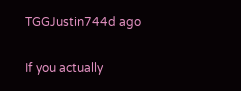TGGJustin744d ago

If you actually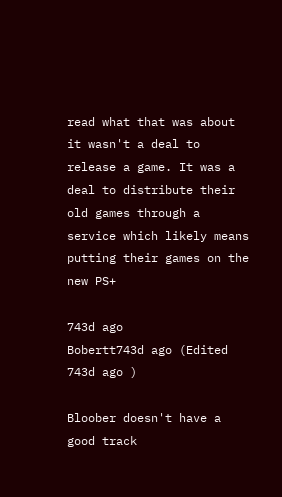read what that was about it wasn't a deal to release a game. It was a deal to distribute their old games through a service which likely means putting their games on the new PS+

743d ago
Bobertt743d ago (Edited 743d ago )

Bloober doesn't have a good track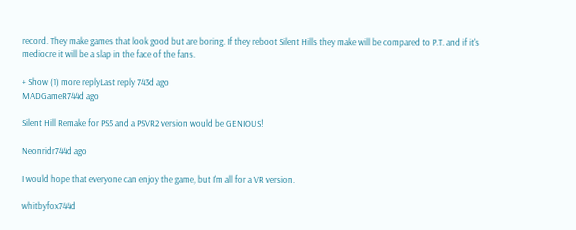record. They make games that look good but are boring. If they reboot Silent Hills they make will be compared to P.T. and if it's mediocre it will be a slap in the face of the fans.

+ Show (1) more replyLast reply 743d ago
MADGameR744d ago

Silent Hill Remake for PS5 and a PSVR2 version would be GENIOUS!

Neonridr744d ago

I would hope that everyone can enjoy the game, but I'm all for a VR version.

whitbyfox744d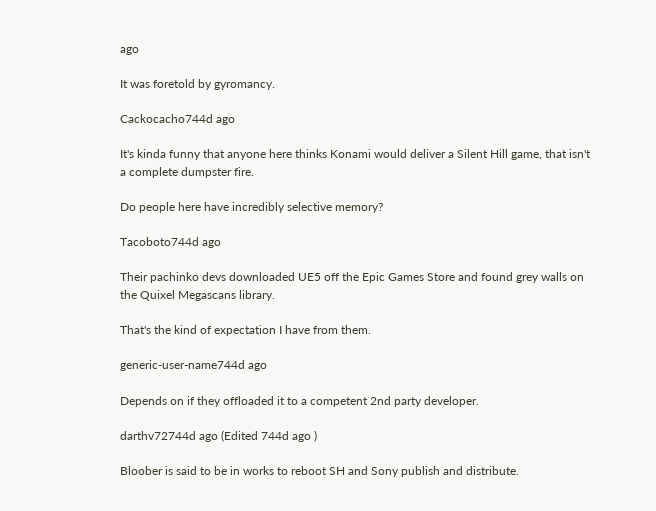ago

It was foretold by gyromancy.

Cackocacho744d ago

It's kinda funny that anyone here thinks Konami would deliver a Silent Hill game, that isn't a complete dumpster fire.

Do people here have incredibly selective memory?

Tacoboto744d ago

Their pachinko devs downloaded UE5 off the Epic Games Store and found grey walls on the Quixel Megascans library.

That's the kind of expectation I have from them.

generic-user-name744d ago

Depends on if they offloaded it to a competent 2nd party developer.

darthv72744d ago (Edited 744d ago )

Bloober is said to be in works to reboot SH and Sony publish and distribute.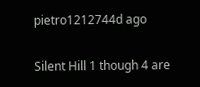pietro1212744d ago

Silent Hill 1 though 4 are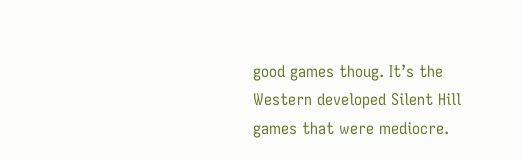good games thoug. It’s the Western developed Silent Hill games that were mediocre.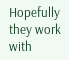Hopefully they work with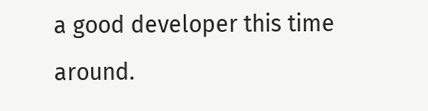a good developer this time around.